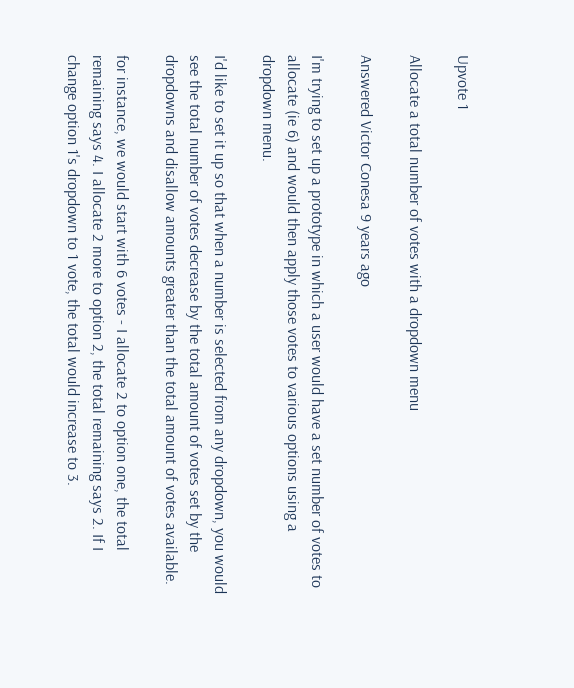Upvote 1

Allocate a total number of votes with a dropdown menu

Answered Victor Conesa 9 years ago

I'm trying to set up a prototype in which a user would have a set number of votes to allocate (ie 6) and would then apply those votes to various options using a dropdown menu.

I'd like to set it up so that when a number is selected from any dropdown, you would see the total number of votes decrease by the total amount of votes set by the dropdowns and disallow amounts greater than the total amount of votes available.

for instance, we would start with 6 votes - I allocate 2 to option one, the total remaining says 4. I allocate 2 more to option 2, the total remaining says 2. If I change option 1's dropdown to 1 vote, the total would increase to 3.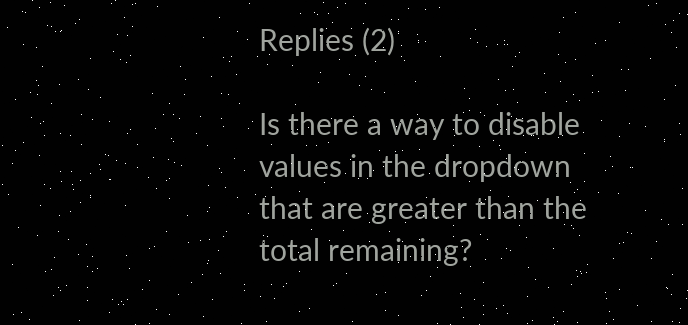Replies (2)

Is there a way to disable values in the dropdown that are greater than the total remaining?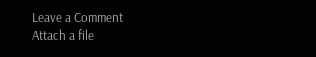Leave a Comment
Attach a file